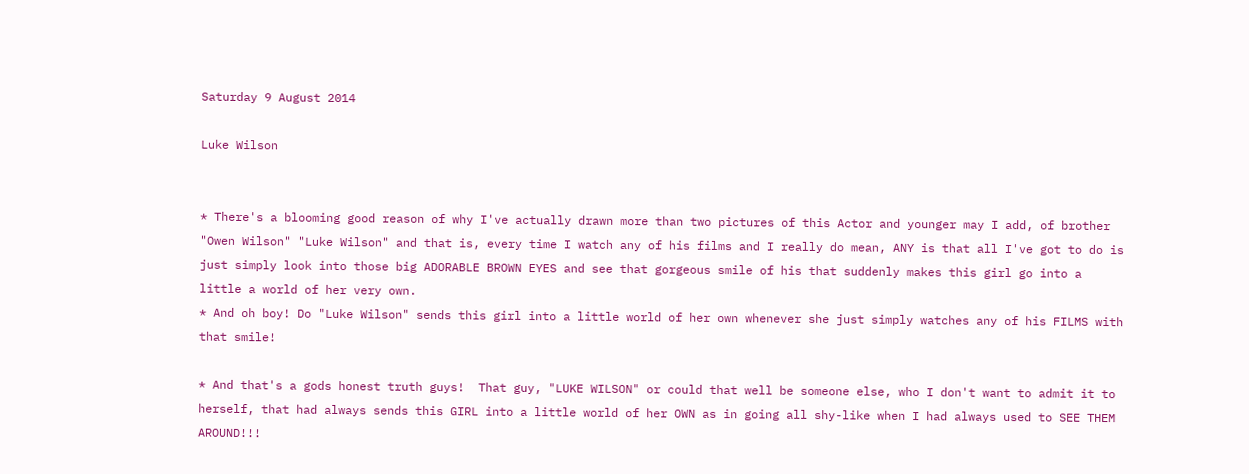Saturday 9 August 2014

Luke Wilson


* There's a blooming good reason of why I've actually drawn more than two pictures of this Actor and younger may I add, of brother "Owen Wilson" "Luke Wilson" and that is, every time I watch any of his films and I really do mean, ANY is that all I've got to do is just simply look into those big ADORABLE BROWN EYES and see that gorgeous smile of his that suddenly makes this girl go into a little a world of her very own.
* And oh boy! Do "Luke Wilson" sends this girl into a little world of her own whenever she just simply watches any of his FILMS with that smile!

* And that's a gods honest truth guys!  That guy, "LUKE WILSON" or could that well be someone else, who I don't want to admit it to herself, that had always sends this GIRL into a little world of her OWN as in going all shy-like when I had always used to SEE THEM AROUND!!!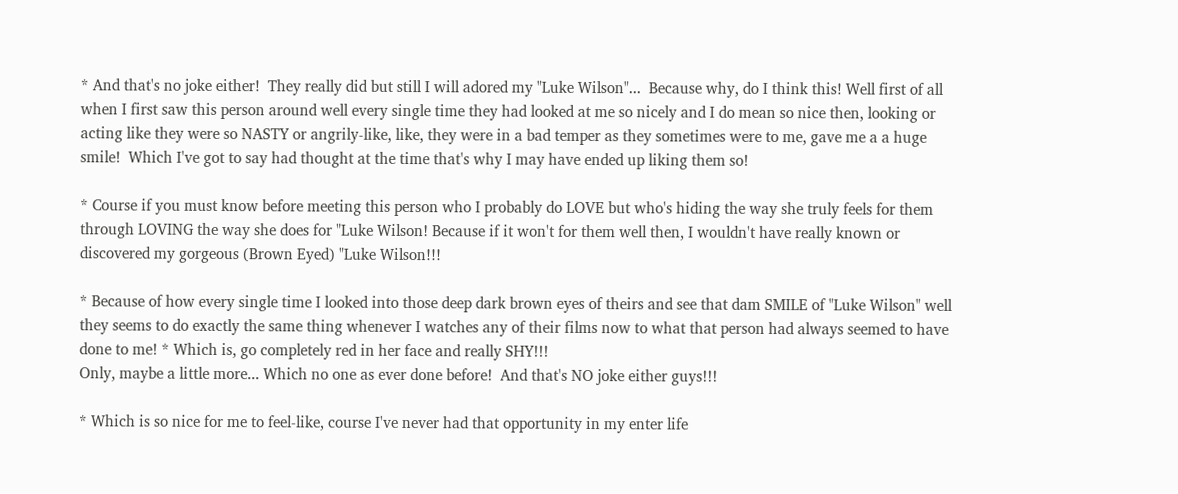* And that's no joke either!  They really did but still I will adored my "Luke Wilson"...  Because why, do I think this! Well first of all when I first saw this person around well every single time they had looked at me so nicely and I do mean so nice then, looking or acting like they were so NASTY or angrily-like, like, they were in a bad temper as they sometimes were to me, gave me a a huge smile!  Which I've got to say had thought at the time that's why I may have ended up liking them so!

* Course if you must know before meeting this person who I probably do LOVE but who's hiding the way she truly feels for them through LOVING the way she does for "Luke Wilson! Because if it won't for them well then, I wouldn't have really known or discovered my gorgeous (Brown Eyed) "Luke Wilson!!!

* Because of how every single time I looked into those deep dark brown eyes of theirs and see that dam SMILE of "Luke Wilson" well they seems to do exactly the same thing whenever I watches any of their films now to what that person had always seemed to have done to me! * Which is, go completely red in her face and really SHY!!!
Only, maybe a little more... Which no one as ever done before!  And that's NO joke either guys!!!

* Which is so nice for me to feel-like, course I've never had that opportunity in my enter life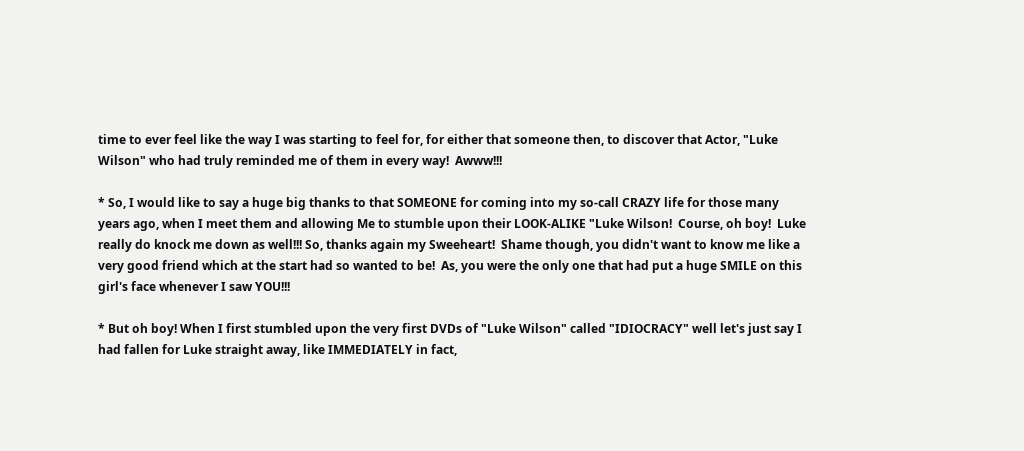time to ever feel like the way I was starting to feel for, for either that someone then, to discover that Actor, "Luke Wilson" who had truly reminded me of them in every way!  Awww!!!

* So, I would like to say a huge big thanks to that SOMEONE for coming into my so-call CRAZY life for those many years ago, when I meet them and allowing Me to stumble upon their LOOK-ALIKE "Luke Wilson!  Course, oh boy!  Luke really do knock me down as well!!! So, thanks again my Sweeheart!  Shame though, you didn't want to know me like a very good friend which at the start had so wanted to be!  As, you were the only one that had put a huge SMILE on this girl's face whenever I saw YOU!!!

* But oh boy! When I first stumbled upon the very first DVDs of "Luke Wilson" called "IDIOCRACY" well let's just say I had fallen for Luke straight away, like IMMEDIATELY in fact,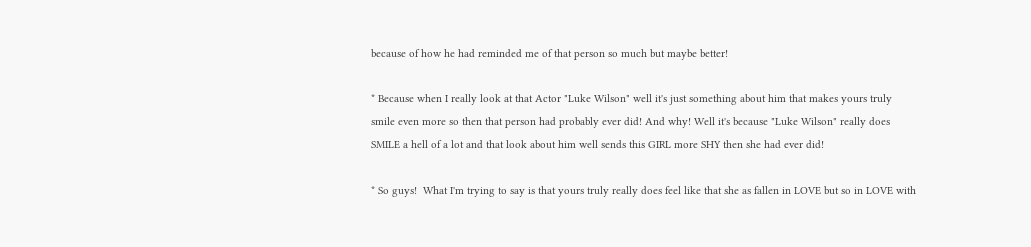because of how he had reminded me of that person so much but maybe better!

* Because when I really look at that Actor "Luke Wilson" well it's just something about him that makes yours truly smile even more so then that person had probably ever did! And why! Well it's because "Luke Wilson" really does SMILE a hell of a lot and that look about him well sends this GIRL more SHY then she had ever did!

* So guys!  What I'm trying to say is that yours truly really does feel like that she as fallen in LOVE but so in LOVE with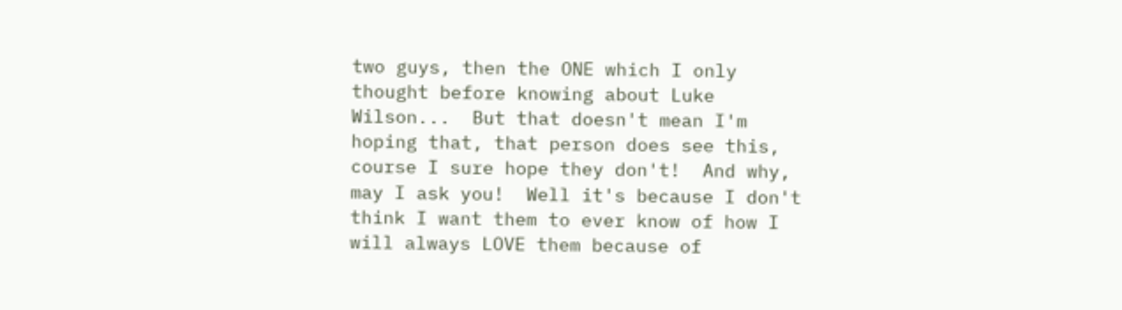two guys, then the ONE which I only thought before knowing about Luke Wilson...  But that doesn't mean I'm hoping that, that person does see this, course I sure hope they don't!  And why, may I ask you!  Well it's because I don't think I want them to ever know of how I will always LOVE them because of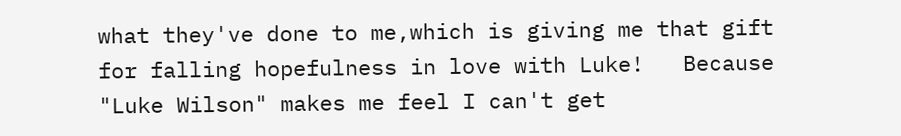what they've done to me,which is giving me that gift for falling hopefulness in love with Luke!   Because "Luke Wilson" makes me feel I can't get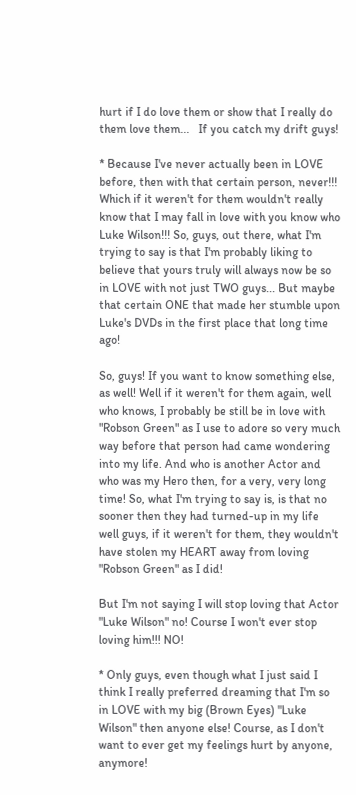hurt if I do love them or show that I really do them love them...   If you catch my drift guys!

* Because I've never actually been in LOVE before, then with that certain person, never!!! Which if it weren't for them wouldn't really know that I may fall in love with you know who Luke Wilson!!! So, guys, out there, what I'm trying to say is that I'm probably liking to believe that yours truly will always now be so in LOVE with not just TWO guys... But maybe that certain ONE that made her stumble upon Luke's DVDs in the first place that long time ago!

So, guys! If you want to know something else, as well! Well if it weren't for them again, well who knows, I probably be still be in love with "Robson Green" as I use to adore so very much way before that person had came wondering into my life. And who is another Actor and who was my Hero then, for a very, very long time! So, what I'm trying to say is, is that no sooner then they had turned-up in my life well guys, if it weren't for them, they wouldn't have stolen my HEART away from loving "Robson Green" as I did!

But I'm not saying I will stop loving that Actor "Luke Wilson" no! Course I won't ever stop loving him!!! NO!

* Only guys, even though what I just said I think I really preferred dreaming that I'm so in LOVE with my big (Brown Eyes) "Luke Wilson" then anyone else! Course, as I don't want to ever get my feelings hurt by anyone, anymore!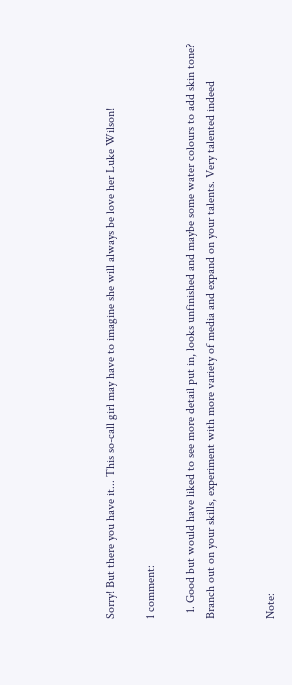Sorry! But there you have it... This so-call girl may have to imagine she will always be love her Luke Wilson!

1 comment:

  1. Good but would have liked to see more detail put in, looks unfinished and maybe some water colours to add skin tone? Branch out on your skills, experiment with more variety of media and expand on your talents. Very talented indeed


Note: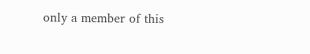only a member of this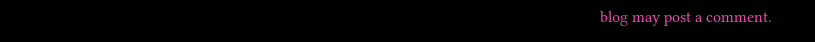blog may post a comment.